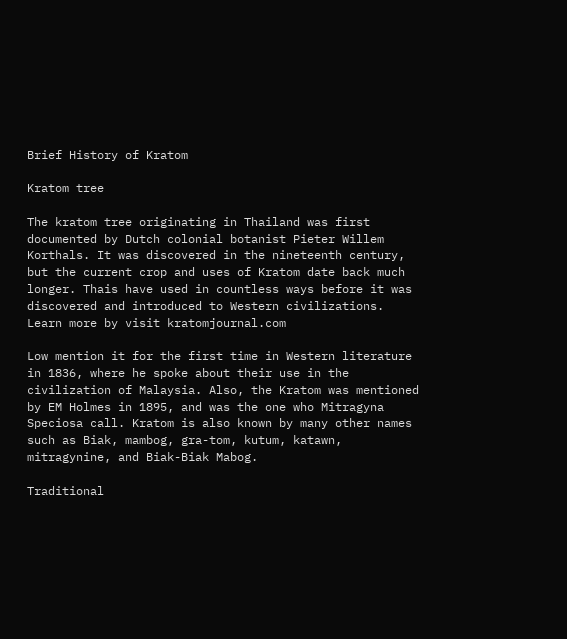Brief History of Kratom

Kratom tree

The kratom tree originating in Thailand was first documented by Dutch colonial botanist Pieter Willem Korthals. It was discovered in the nineteenth century, but the current crop and uses of Kratom date back much longer. Thais have used in countless ways before it was discovered and introduced to Western civilizations. Learn more by visit kratomjournal.com

Low mention it for the first time in Western literature in 1836, where he spoke about their use in the civilization of Malaysia. Also, the Kratom was mentioned by EM Holmes in 1895, and was the one who Mitragyna Speciosa call. Kratom is also known by many other names such as Biak, mambog, gra-tom, kutum, katawn, mitragynine, and Biak-Biak Mabog.

Traditional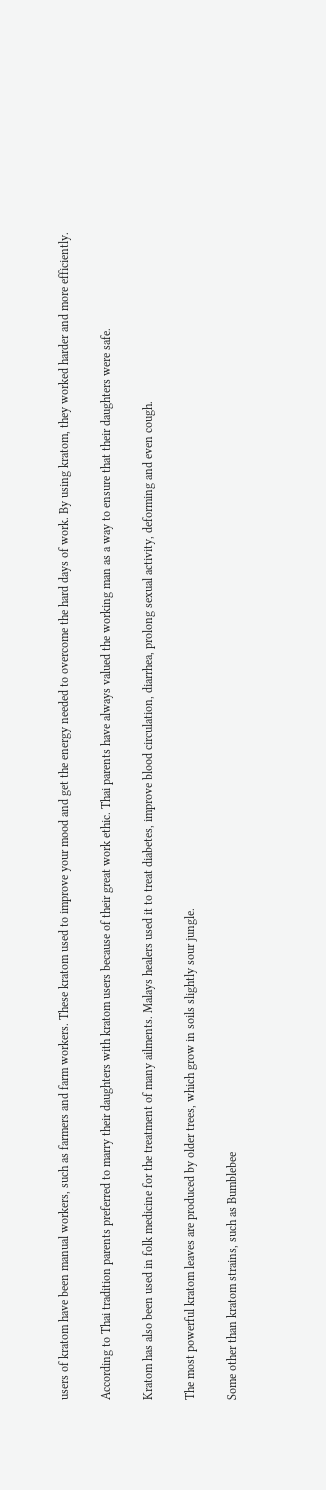users of kratom have been manual workers, such as farmers and farm workers. These kratom used to improve your mood and get the energy needed to overcome the hard days of work. By using kratom, they worked harder and more efficiently.

According to Thai tradition parents preferred to marry their daughters with kratom users because of their great work ethic. Thai parents have always valued the working man as a way to ensure that their daughters were safe.

Kratom has also been used in folk medicine for the treatment of many ailments. Malays healers used it to treat diabetes, improve blood circulation, diarrhea, prolong sexual activity, deforming and even cough.

The most powerful kratom leaves are produced by older trees, which grow in soils slightly sour jungle.

Some other than kratom strains, such as Bumblebee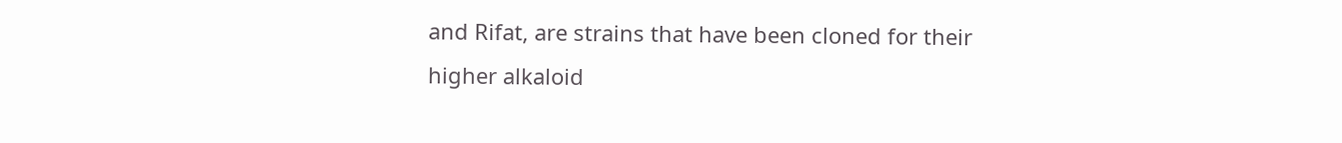and Rifat, are strains that have been cloned for their higher alkaloid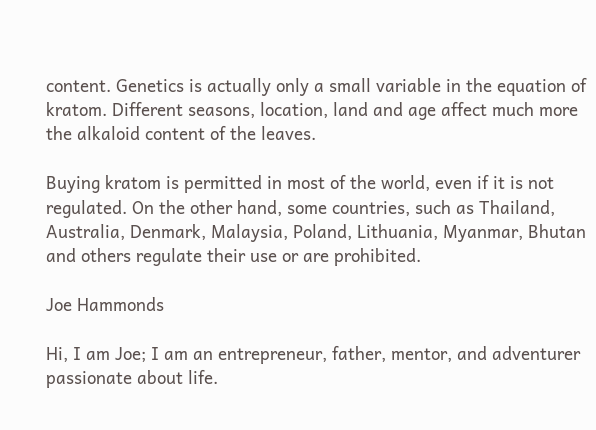content. Genetics is actually only a small variable in the equation of kratom. Different seasons, location, land and age affect much more the alkaloid content of the leaves.

Buying kratom is permitted in most of the world, even if it is not regulated. On the other hand, some countries, such as Thailand, Australia, Denmark, Malaysia, Poland, Lithuania, Myanmar, Bhutan and others regulate their use or are prohibited.

Joe Hammonds

Hi, I am Joe; I am an entrepreneur, father, mentor, and adventurer passionate about life.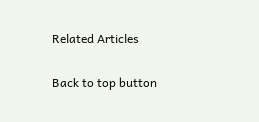Related Articles

Back to top button